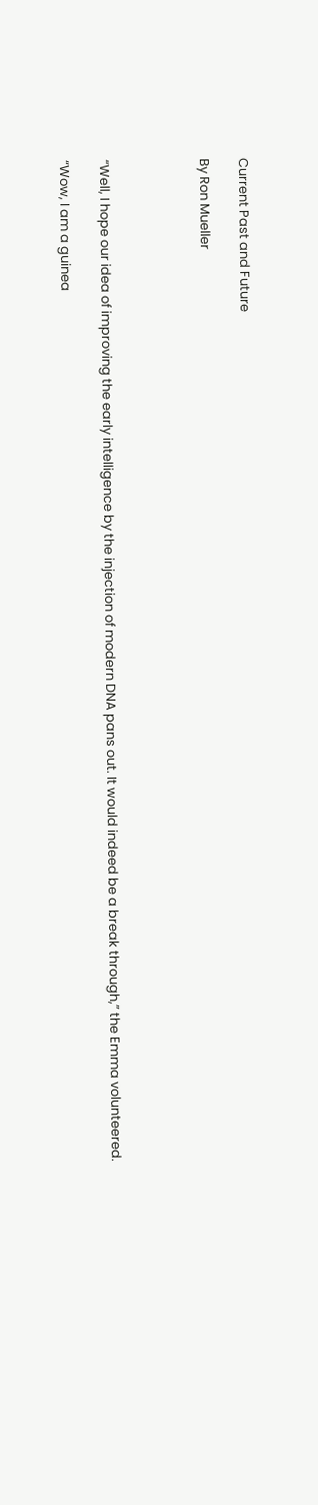Current Past and Future

By Ron Mueller




“Well, I hope our idea of improving the early intelligence by the injection of modern DNA pans out. It would indeed be a break through,” the Emma volunteered.

“Wow, I am a guinea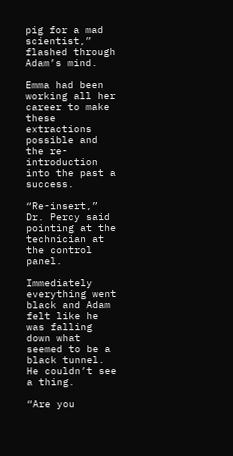pig for a mad scientist,” flashed through Adam’s mind.

Emma had been working all her career to make these extractions possible and the re-introduction into the past a success.

“Re-insert,” Dr. Percy said pointing at the technician at the control panel.

Immediately everything went black and Adam felt like he was falling down what seemed to be a black tunnel. He couldn’t see a thing.

“Are you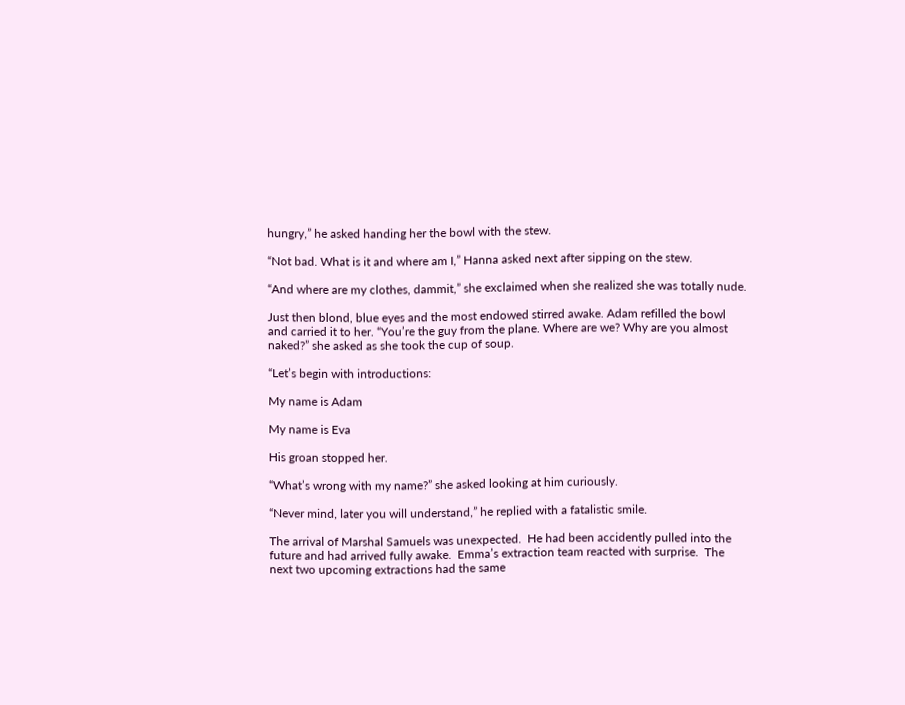hungry,” he asked handing her the bowl with the stew.

“Not bad. What is it and where am I,” Hanna asked next after sipping on the stew.

“And where are my clothes, dammit,” she exclaimed when she realized she was totally nude.

Just then blond, blue eyes and the most endowed stirred awake. Adam refilled the bowl and carried it to her. “You’re the guy from the plane. Where are we? Why are you almost naked?” she asked as she took the cup of soup.

“Let’s begin with introductions:

My name is Adam

My name is Eva

His groan stopped her.

“What’s wrong with my name?” she asked looking at him curiously.

“Never mind, later you will understand,” he replied with a fatalistic smile.

The arrival of Marshal Samuels was unexpected.  He had been accidently pulled into the future and had arrived fully awake.  Emma’s extraction team reacted with surprise.  The next two upcoming extractions had the same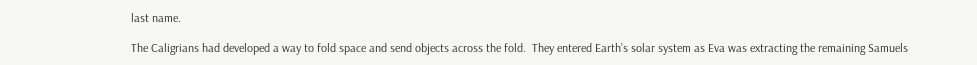last name.

The Caligrians had developed a way to fold space and send objects across the fold.  They entered Earth’s solar system as Eva was extracting the remaining Samuels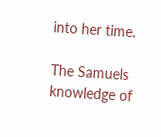into her time.

The Samuels knowledge of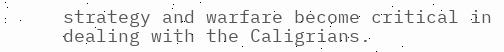strategy and warfare become critical in dealing with the Caligrians.